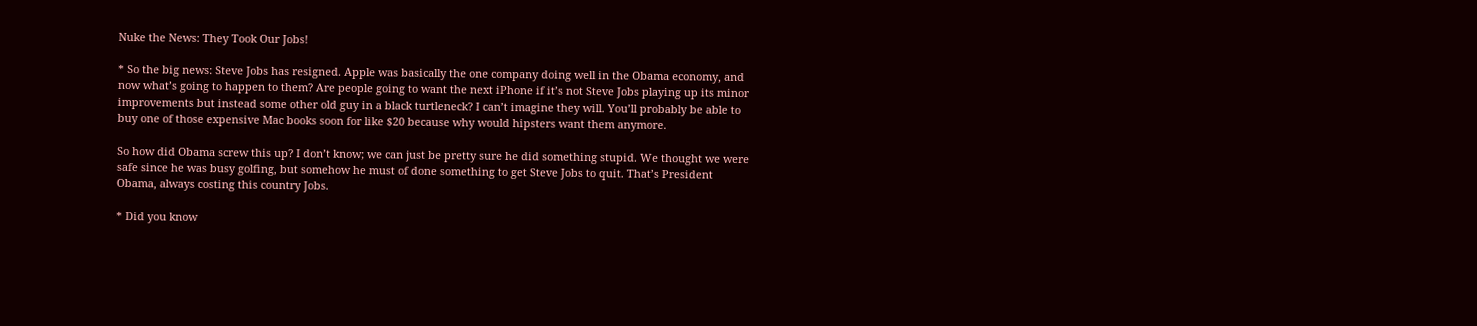Nuke the News: They Took Our Jobs!

* So the big news: Steve Jobs has resigned. Apple was basically the one company doing well in the Obama economy, and now what’s going to happen to them? Are people going to want the next iPhone if it’s not Steve Jobs playing up its minor improvements but instead some other old guy in a black turtleneck? I can’t imagine they will. You’ll probably be able to buy one of those expensive Mac books soon for like $20 because why would hipsters want them anymore.

So how did Obama screw this up? I don’t know; we can just be pretty sure he did something stupid. We thought we were safe since he was busy golfing, but somehow he must of done something to get Steve Jobs to quit. That’s President Obama, always costing this country Jobs.

* Did you know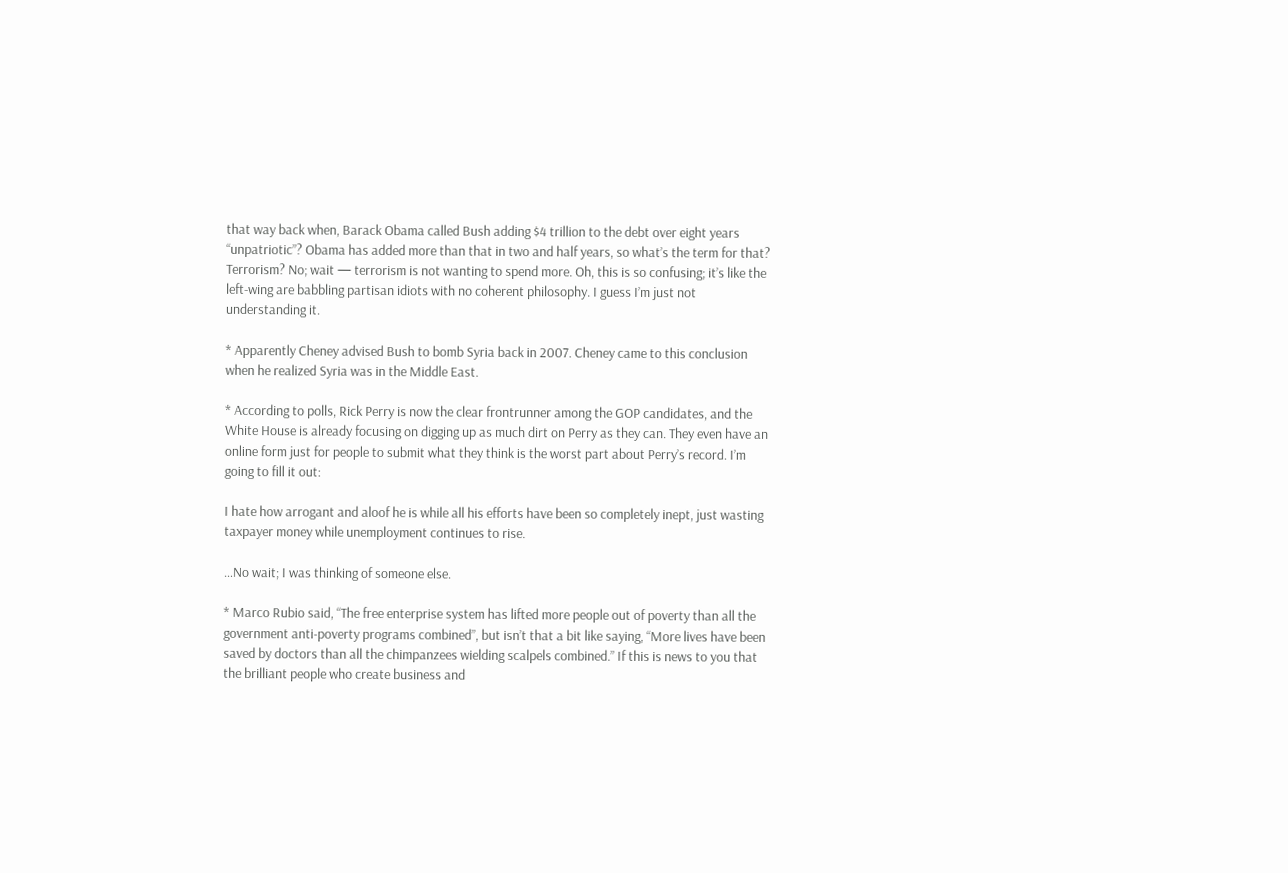that way back when, Barack Obama called Bush adding $4 trillion to the debt over eight years “unpatriotic”? Obama has added more than that in two and half years, so what’s the term for that? Terrorism? No; wait — terrorism is not wanting to spend more. Oh, this is so confusing; it’s like the left-wing are babbling partisan idiots with no coherent philosophy. I guess I’m just not understanding it.

* Apparently Cheney advised Bush to bomb Syria back in 2007. Cheney came to this conclusion when he realized Syria was in the Middle East.

* According to polls, Rick Perry is now the clear frontrunner among the GOP candidates, and the White House is already focusing on digging up as much dirt on Perry as they can. They even have an online form just for people to submit what they think is the worst part about Perry’s record. I’m going to fill it out:

I hate how arrogant and aloof he is while all his efforts have been so completely inept, just wasting taxpayer money while unemployment continues to rise.

…No wait; I was thinking of someone else.

* Marco Rubio said, “The free enterprise system has lifted more people out of poverty than all the government anti-poverty programs combined”, but isn’t that a bit like saying, “More lives have been saved by doctors than all the chimpanzees wielding scalpels combined.” If this is news to you that the brilliant people who create business and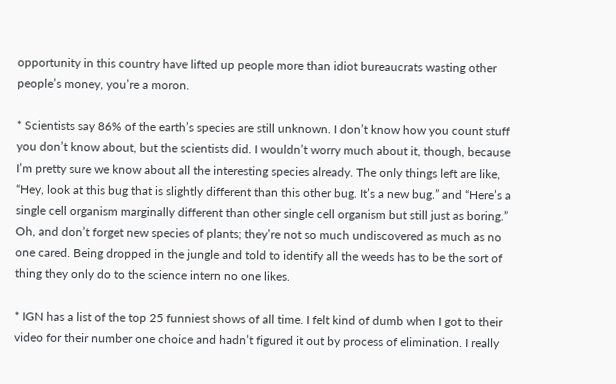opportunity in this country have lifted up people more than idiot bureaucrats wasting other people’s money, you’re a moron.

* Scientists say 86% of the earth’s species are still unknown. I don’t know how you count stuff you don’t know about, but the scientists did. I wouldn’t worry much about it, though, because I’m pretty sure we know about all the interesting species already. The only things left are like, “Hey, look at this bug that is slightly different than this other bug. It’s a new bug.” and “Here’s a single cell organism marginally different than other single cell organism but still just as boring.” Oh, and don’t forget new species of plants; they’re not so much undiscovered as much as no one cared. Being dropped in the jungle and told to identify all the weeds has to be the sort of thing they only do to the science intern no one likes.

* IGN has a list of the top 25 funniest shows of all time. I felt kind of dumb when I got to their video for their number one choice and hadn’t figured it out by process of elimination. I really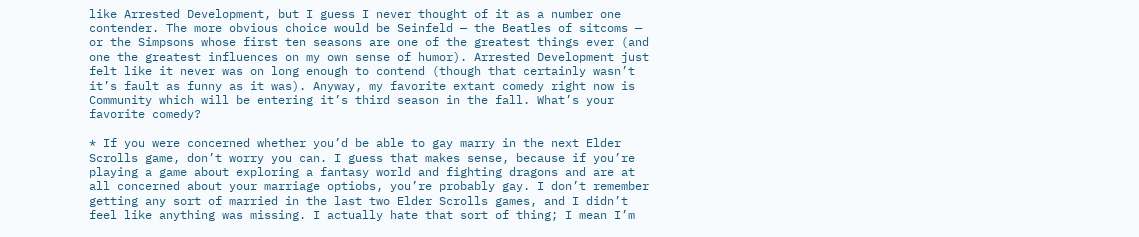like Arrested Development, but I guess I never thought of it as a number one contender. The more obvious choice would be Seinfeld — the Beatles of sitcoms — or the Simpsons whose first ten seasons are one of the greatest things ever (and one the greatest influences on my own sense of humor). Arrested Development just felt like it never was on long enough to contend (though that certainly wasn’t it’s fault as funny as it was). Anyway, my favorite extant comedy right now is Community which will be entering it’s third season in the fall. What’s your favorite comedy?

* If you were concerned whether you’d be able to gay marry in the next Elder Scrolls game, don’t worry you can. I guess that makes sense, because if you’re playing a game about exploring a fantasy world and fighting dragons and are at all concerned about your marriage optiobs, you’re probably gay. I don’t remember getting any sort of married in the last two Elder Scrolls games, and I didn’t feel like anything was missing. I actually hate that sort of thing; I mean I’m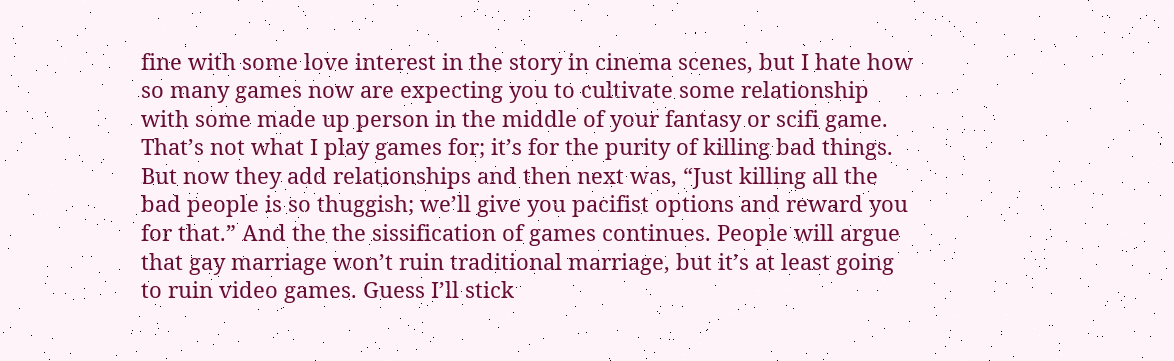fine with some love interest in the story in cinema scenes, but I hate how so many games now are expecting you to cultivate some relationship with some made up person in the middle of your fantasy or scifi game. That’s not what I play games for; it’s for the purity of killing bad things. But now they add relationships and then next was, “Just killing all the bad people is so thuggish; we’ll give you pacifist options and reward you for that.” And the the sissification of games continues. People will argue that gay marriage won’t ruin traditional marriage, but it’s at least going to ruin video games. Guess I’ll stick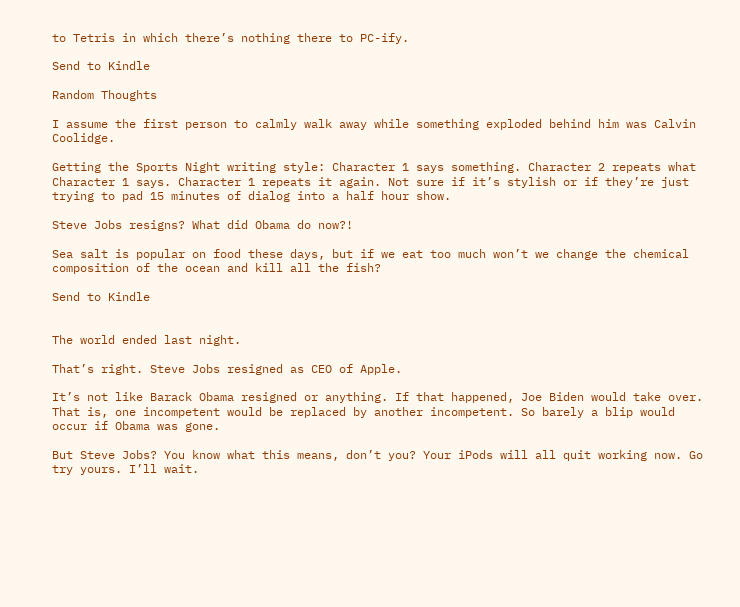to Tetris in which there’s nothing there to PC-ify.

Send to Kindle

Random Thoughts

I assume the first person to calmly walk away while something exploded behind him was Calvin Coolidge.

Getting the Sports Night writing style: Character 1 says something. Character 2 repeats what Character 1 says. Character 1 repeats it again. Not sure if it’s stylish or if they’re just trying to pad 15 minutes of dialog into a half hour show.

Steve Jobs resigns? What did Obama do now?!

Sea salt is popular on food these days, but if we eat too much won’t we change the chemical composition of the ocean and kill all the fish?

Send to Kindle


The world ended last night.

That’s right. Steve Jobs resigned as CEO of Apple.

It’s not like Barack Obama resigned or anything. If that happened, Joe Biden would take over. That is, one incompetent would be replaced by another incompetent. So barely a blip would occur if Obama was gone.

But Steve Jobs? You know what this means, don’t you? Your iPods will all quit working now. Go try yours. I’ll wait.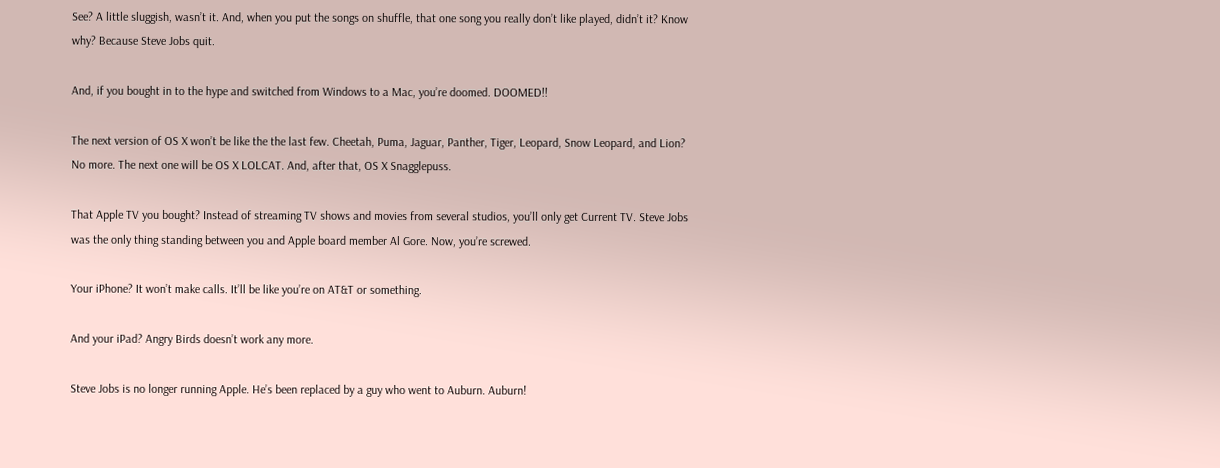See? A little sluggish, wasn’t it. And, when you put the songs on shuffle, that one song you really don’t like played, didn’t it? Know why? Because Steve Jobs quit.

And, if you bought in to the hype and switched from Windows to a Mac, you’re doomed. DOOMED!!

The next version of OS X won’t be like the the last few. Cheetah, Puma, Jaguar, Panther, Tiger, Leopard, Snow Leopard, and Lion? No more. The next one will be OS X LOLCAT. And, after that, OS X Snagglepuss.

That Apple TV you bought? Instead of streaming TV shows and movies from several studios, you’ll only get Current TV. Steve Jobs was the only thing standing between you and Apple board member Al Gore. Now, you’re screwed.

Your iPhone? It won’t make calls. It’ll be like you’re on AT&T or something.

And your iPad? Angry Birds doesn’t work any more.

Steve Jobs is no longer running Apple. He’s been replaced by a guy who went to Auburn. Auburn!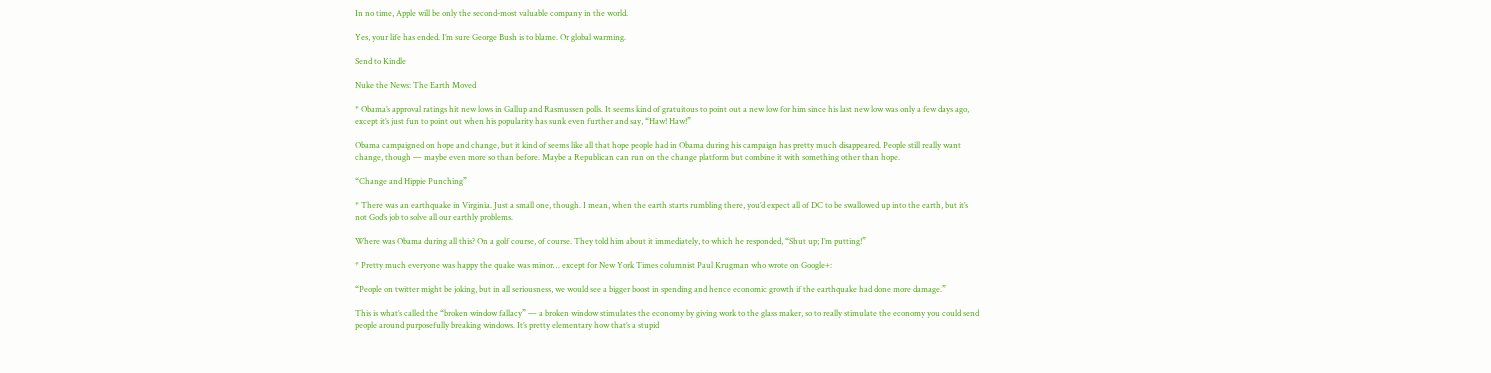In no time, Apple will be only the second-most valuable company in the world.

Yes, your life has ended. I’m sure George Bush is to blame. Or global warming.

Send to Kindle

Nuke the News: The Earth Moved

* Obama’s approval ratings hit new lows in Gallup and Rasmussen polls. It seems kind of gratuitous to point out a new low for him since his last new low was only a few days ago, except it’s just fun to point out when his popularity has sunk even further and say, “Haw! Haw!”

Obama campaigned on hope and change, but it kind of seems like all that hope people had in Obama during his campaign has pretty much disappeared. People still really want change, though — maybe even more so than before. Maybe a Republican can run on the change platform but combine it with something other than hope.

“Change and Hippie Punching”

* There was an earthquake in Virginia. Just a small one, though. I mean, when the earth starts rumbling there, you’d expect all of DC to be swallowed up into the earth, but it’s not God’s job to solve all our earthly problems.

Where was Obama during all this? On a golf course, of course. They told him about it immediately, to which he responded, “Shut up; I’m putting!”

* Pretty much everyone was happy the quake was minor… except for New York Times columnist Paul Krugman who wrote on Google+:

“People on twitter might be joking, but in all seriousness, we would see a bigger boost in spending and hence economic growth if the earthquake had done more damage.”

This is what’s called the “broken window fallacy” — a broken window stimulates the economy by giving work to the glass maker, so to really stimulate the economy you could send people around purposefully breaking windows. It’s pretty elementary how that’s a stupid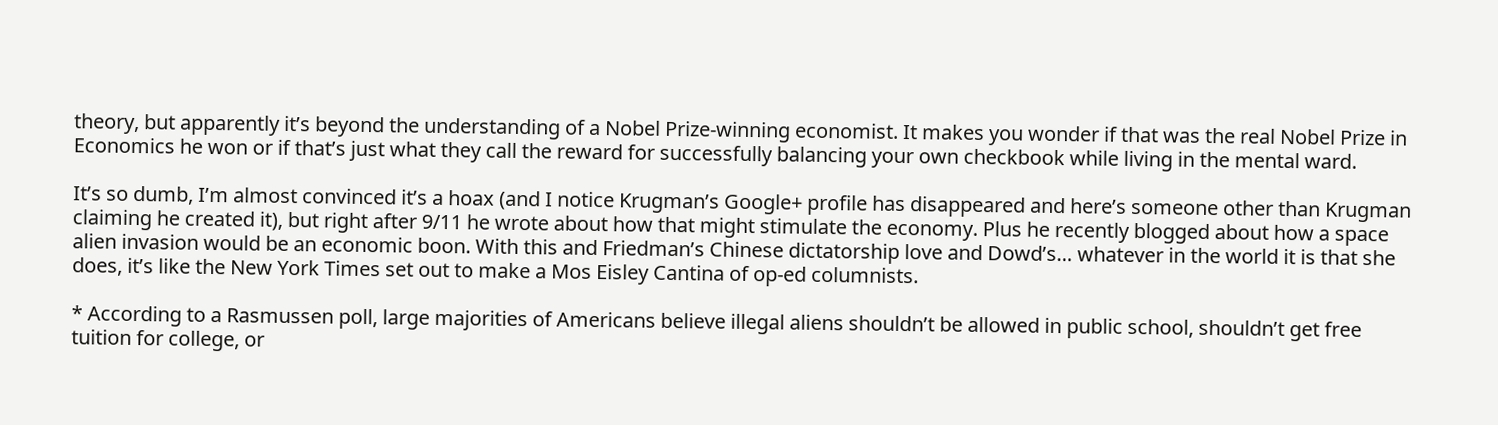theory, but apparently it’s beyond the understanding of a Nobel Prize-winning economist. It makes you wonder if that was the real Nobel Prize in Economics he won or if that’s just what they call the reward for successfully balancing your own checkbook while living in the mental ward.

It’s so dumb, I’m almost convinced it’s a hoax (and I notice Krugman’s Google+ profile has disappeared and here’s someone other than Krugman claiming he created it), but right after 9/11 he wrote about how that might stimulate the economy. Plus he recently blogged about how a space alien invasion would be an economic boon. With this and Friedman’s Chinese dictatorship love and Dowd’s… whatever in the world it is that she does, it’s like the New York Times set out to make a Mos Eisley Cantina of op-ed columnists.

* According to a Rasmussen poll, large majorities of Americans believe illegal aliens shouldn’t be allowed in public school, shouldn’t get free tuition for college, or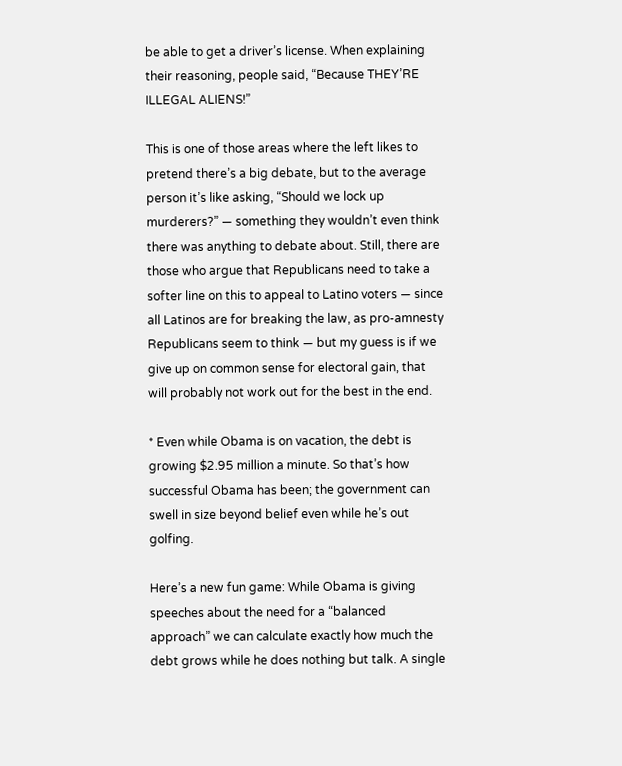be able to get a driver’s license. When explaining their reasoning, people said, “Because THEY’RE ILLEGAL ALIENS!”

This is one of those areas where the left likes to pretend there’s a big debate, but to the average person it’s like asking, “Should we lock up murderers?” — something they wouldn’t even think there was anything to debate about. Still, there are those who argue that Republicans need to take a softer line on this to appeal to Latino voters — since all Latinos are for breaking the law, as pro-amnesty Republicans seem to think — but my guess is if we give up on common sense for electoral gain, that will probably not work out for the best in the end.

* Even while Obama is on vacation, the debt is growing $2.95 million a minute. So that’s how successful Obama has been; the government can swell in size beyond belief even while he’s out golfing.

Here’s a new fun game: While Obama is giving speeches about the need for a “balanced approach” we can calculate exactly how much the debt grows while he does nothing but talk. A single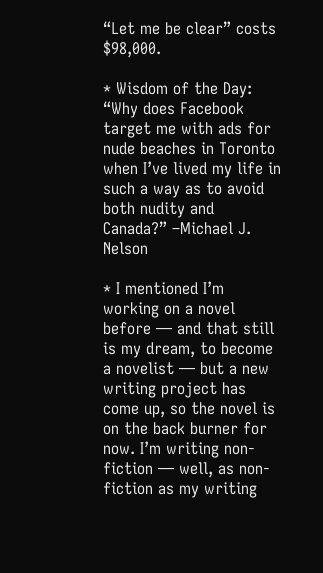“Let me be clear” costs $98,000.

* Wisdom of the Day: “Why does Facebook target me with ads for nude beaches in Toronto when I’ve lived my life in such a way as to avoid both nudity and Canada?” –Michael J. Nelson

* I mentioned I’m working on a novel before — and that still is my dream, to become a novelist — but a new writing project has come up, so the novel is on the back burner for now. I’m writing non-fiction — well, as non-fiction as my writing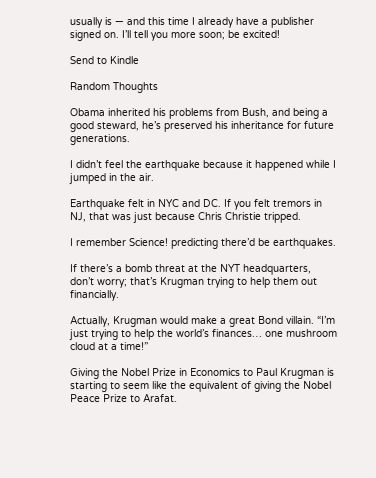usually is — and this time I already have a publisher signed on. I’ll tell you more soon; be excited!

Send to Kindle

Random Thoughts

Obama inherited his problems from Bush, and being a good steward, he’s preserved his inheritance for future generations.

I didn’t feel the earthquake because it happened while I jumped in the air.

Earthquake felt in NYC and DC. If you felt tremors in NJ, that was just because Chris Christie tripped.

I remember Science! predicting there’d be earthquakes.

If there’s a bomb threat at the NYT headquarters, don’t worry; that’s Krugman trying to help them out financially.

Actually, Krugman would make a great Bond villain. “I’m just trying to help the world’s finances… one mushroom cloud at a time!”

Giving the Nobel Prize in Economics to Paul Krugman is starting to seem like the equivalent of giving the Nobel Peace Prize to Arafat.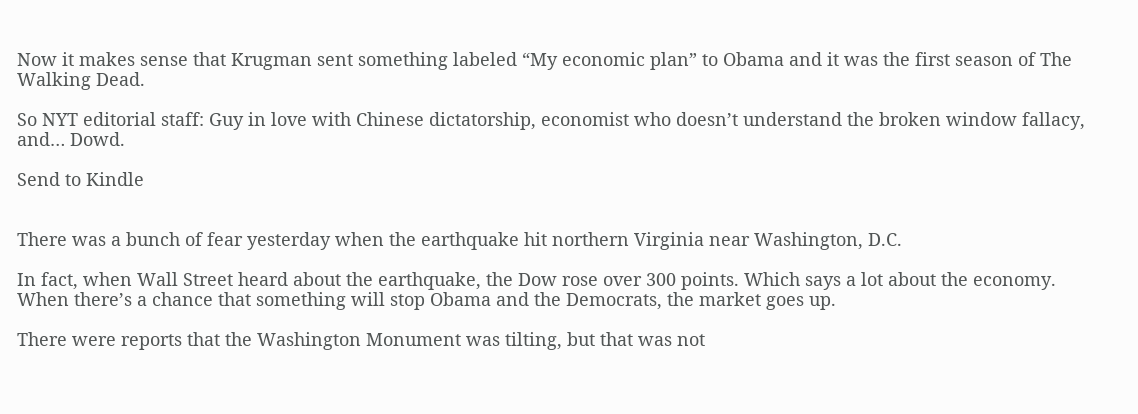Now it makes sense that Krugman sent something labeled “My economic plan” to Obama and it was the first season of The Walking Dead.

So NYT editorial staff: Guy in love with Chinese dictatorship, economist who doesn’t understand the broken window fallacy, and… Dowd.

Send to Kindle


There was a bunch of fear yesterday when the earthquake hit northern Virginia near Washington, D.C.

In fact, when Wall Street heard about the earthquake, the Dow rose over 300 points. Which says a lot about the economy. When there’s a chance that something will stop Obama and the Democrats, the market goes up.

There were reports that the Washington Monument was tilting, but that was not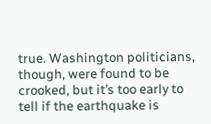true. Washington politicians, though, were found to be crooked, but it’s too early to tell if the earthquake is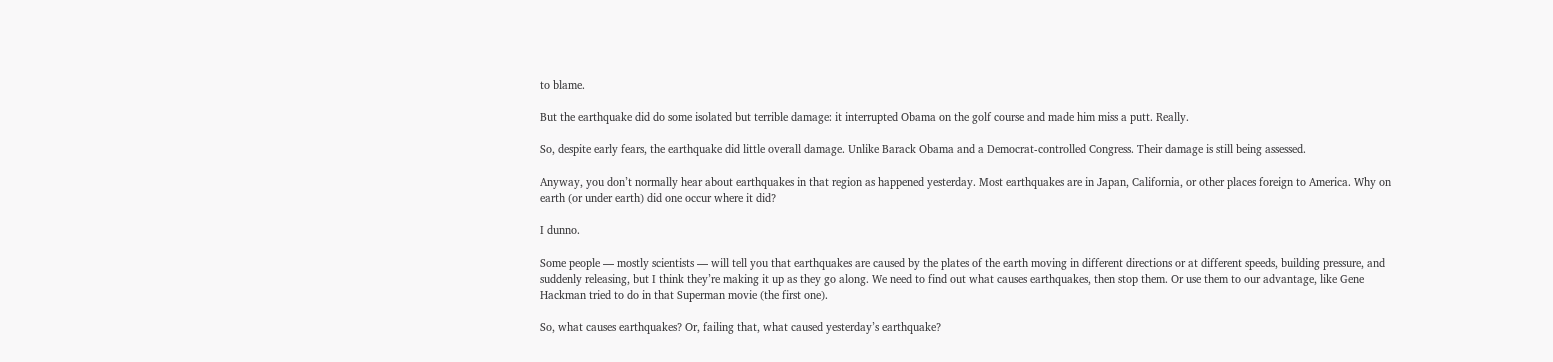to blame.

But the earthquake did do some isolated but terrible damage: it interrupted Obama on the golf course and made him miss a putt. Really.

So, despite early fears, the earthquake did little overall damage. Unlike Barack Obama and a Democrat-controlled Congress. Their damage is still being assessed.

Anyway, you don’t normally hear about earthquakes in that region as happened yesterday. Most earthquakes are in Japan, California, or other places foreign to America. Why on earth (or under earth) did one occur where it did?

I dunno.

Some people — mostly scientists — will tell you that earthquakes are caused by the plates of the earth moving in different directions or at different speeds, building pressure, and suddenly releasing, but I think they’re making it up as they go along. We need to find out what causes earthquakes, then stop them. Or use them to our advantage, like Gene Hackman tried to do in that Superman movie (the first one).

So, what causes earthquakes? Or, failing that, what caused yesterday’s earthquake?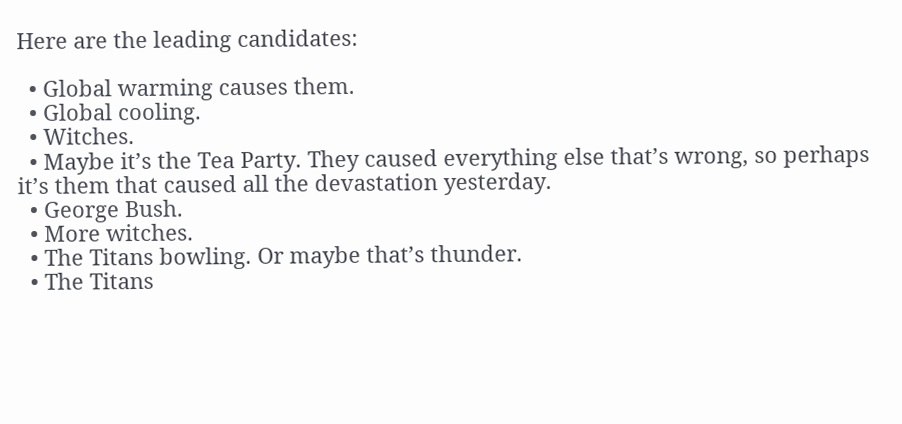Here are the leading candidates:

  • Global warming causes them.
  • Global cooling.
  • Witches.
  • Maybe it’s the Tea Party. They caused everything else that’s wrong, so perhaps it’s them that caused all the devastation yesterday.
  • George Bush.
  • More witches.
  • The Titans bowling. Or maybe that’s thunder.
  • The Titans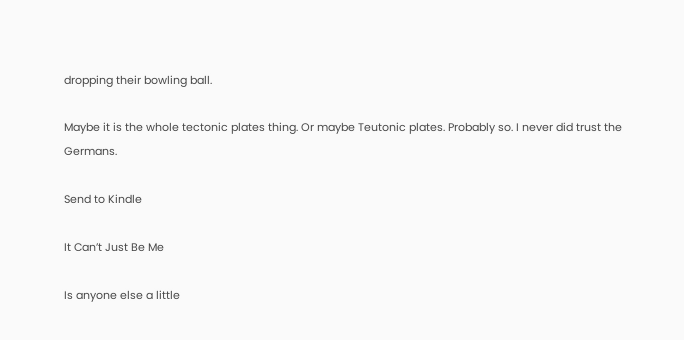dropping their bowling ball.

Maybe it is the whole tectonic plates thing. Or maybe Teutonic plates. Probably so. I never did trust the Germans.

Send to Kindle

It Can’t Just Be Me

Is anyone else a little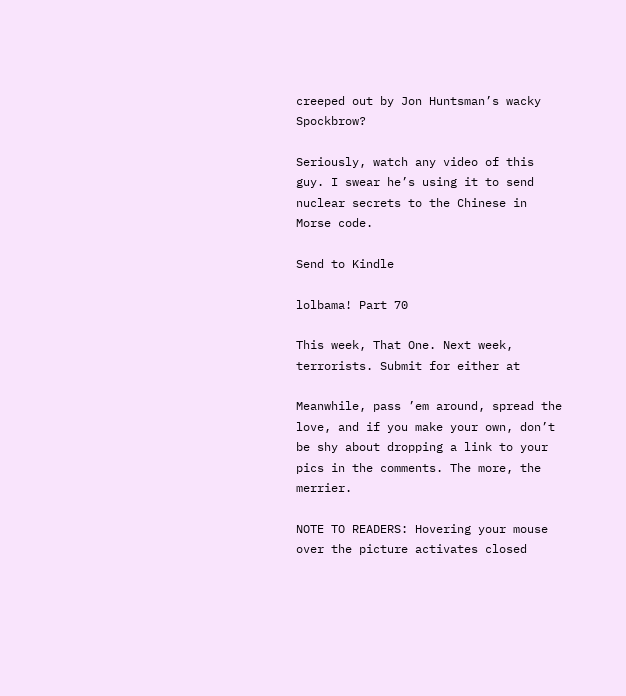creeped out by Jon Huntsman’s wacky Spockbrow?

Seriously, watch any video of this guy. I swear he’s using it to send nuclear secrets to the Chinese in Morse code.

Send to Kindle

lolbama! Part 70

This week, That One. Next week, terrorists. Submit for either at

Meanwhile, pass ’em around, spread the love, and if you make your own, don’t be shy about dropping a link to your pics in the comments. The more, the merrier.

NOTE TO READERS: Hovering your mouse over the picture activates closed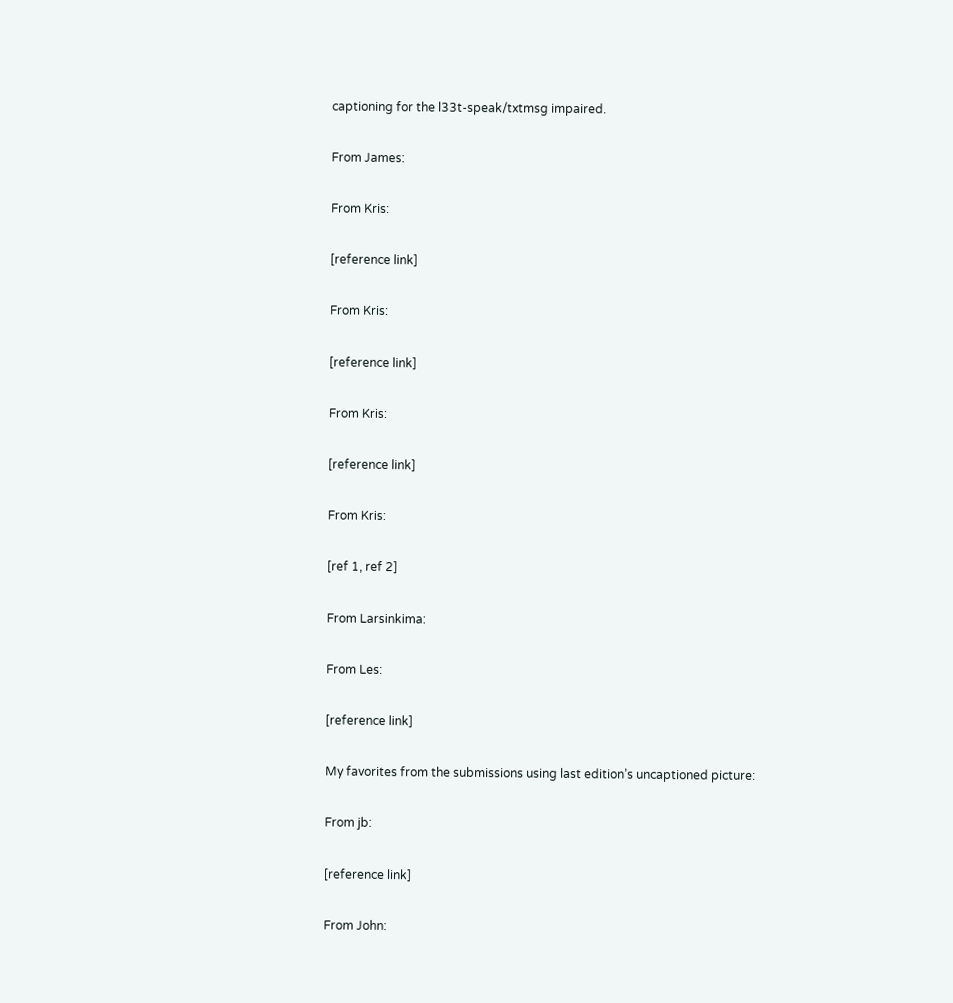captioning for the l33t-speak/txtmsg impaired.

From James:

From Kris:

[reference link]

From Kris:

[reference link]

From Kris:

[reference link]

From Kris:

[ref 1, ref 2]

From Larsinkima:

From Les:

[reference link]

My favorites from the submissions using last edition’s uncaptioned picture:

From jb:

[reference link]

From John: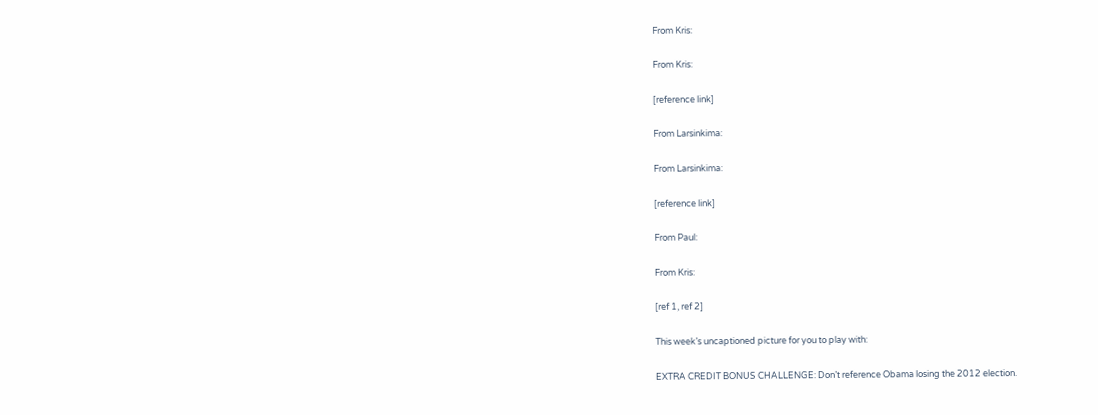From Kris:

From Kris:

[reference link]

From Larsinkima:

From Larsinkima:

[reference link]

From Paul:

From Kris:

[ref 1, ref 2]

This week’s uncaptioned picture for you to play with:

EXTRA CREDIT BONUS CHALLENGE: Don’t reference Obama losing the 2012 election.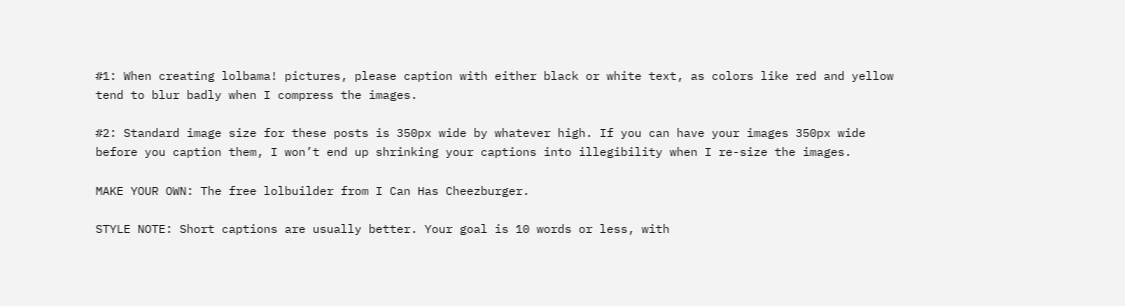#1: When creating lolbama! pictures, please caption with either black or white text, as colors like red and yellow tend to blur badly when I compress the images.

#2: Standard image size for these posts is 350px wide by whatever high. If you can have your images 350px wide before you caption them, I won’t end up shrinking your captions into illegibility when I re-size the images.

MAKE YOUR OWN: The free lolbuilder from I Can Has Cheezburger.

STYLE NOTE: Short captions are usually better. Your goal is 10 words or less, with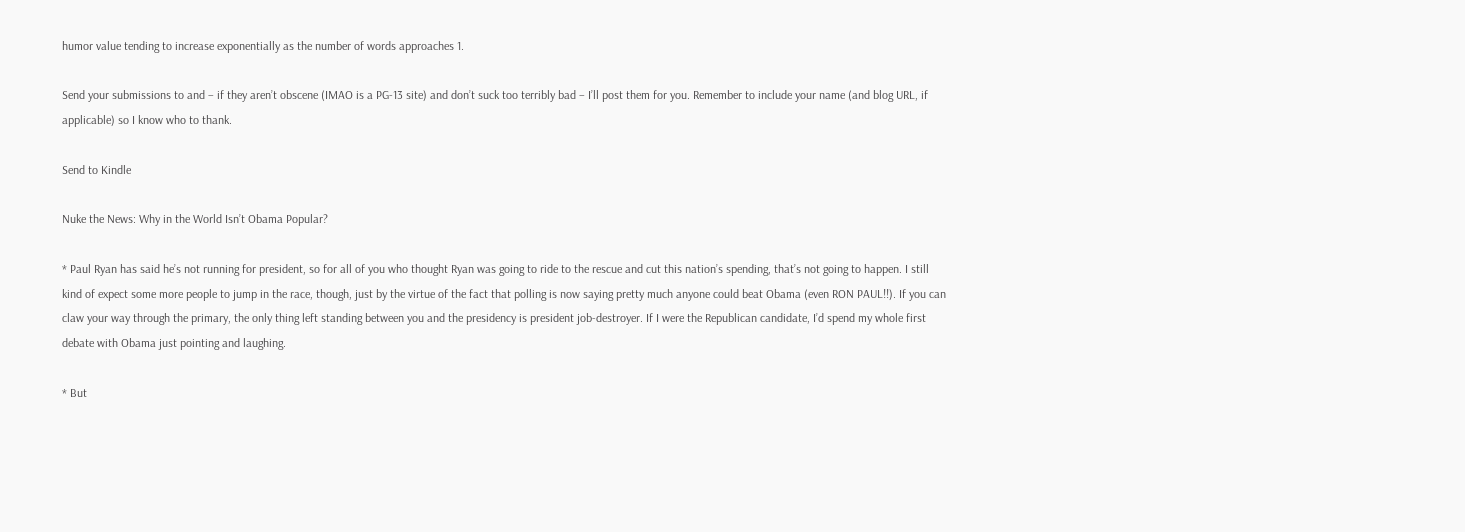humor value tending to increase exponentially as the number of words approaches 1.

Send your submissions to and – if they aren’t obscene (IMAO is a PG-13 site) and don’t suck too terribly bad – I’ll post them for you. Remember to include your name (and blog URL, if applicable) so I know who to thank.

Send to Kindle

Nuke the News: Why in the World Isn’t Obama Popular?

* Paul Ryan has said he’s not running for president, so for all of you who thought Ryan was going to ride to the rescue and cut this nation’s spending, that’s not going to happen. I still kind of expect some more people to jump in the race, though, just by the virtue of the fact that polling is now saying pretty much anyone could beat Obama (even RON PAUL!!). If you can claw your way through the primary, the only thing left standing between you and the presidency is president job-destroyer. If I were the Republican candidate, I’d spend my whole first debate with Obama just pointing and laughing.

* But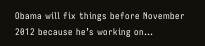Obama will fix things before November 2012 because he’s working on…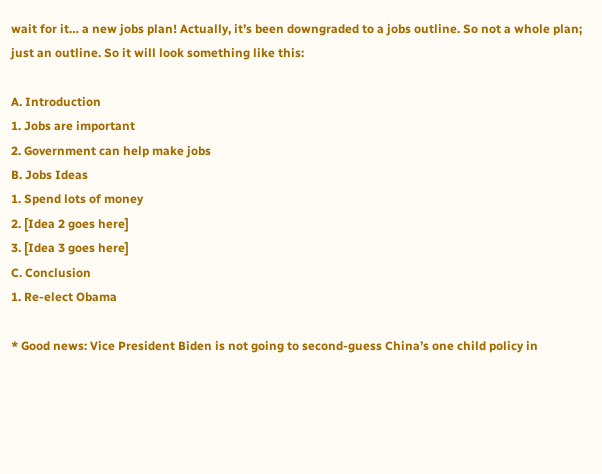wait for it… a new jobs plan! Actually, it’s been downgraded to a jobs outline. So not a whole plan; just an outline. So it will look something like this:

A. Introduction
1. Jobs are important
2. Government can help make jobs
B. Jobs Ideas
1. Spend lots of money
2. [Idea 2 goes here]
3. [Idea 3 goes here]
C. Conclusion
1. Re-elect Obama

* Good news: Vice President Biden is not going to second-guess China’s one child policy in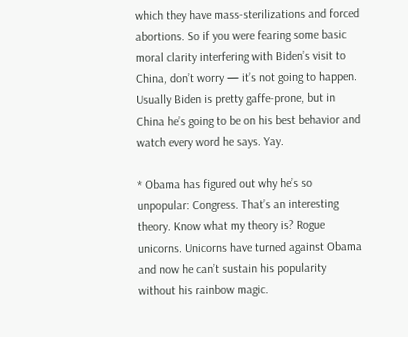which they have mass-sterilizations and forced abortions. So if you were fearing some basic moral clarity interfering with Biden’s visit to China, don’t worry — it’s not going to happen. Usually Biden is pretty gaffe-prone, but in China he’s going to be on his best behavior and watch every word he says. Yay.

* Obama has figured out why he’s so unpopular: Congress. That’s an interesting theory. Know what my theory is? Rogue unicorns. Unicorns have turned against Obama and now he can’t sustain his popularity without his rainbow magic.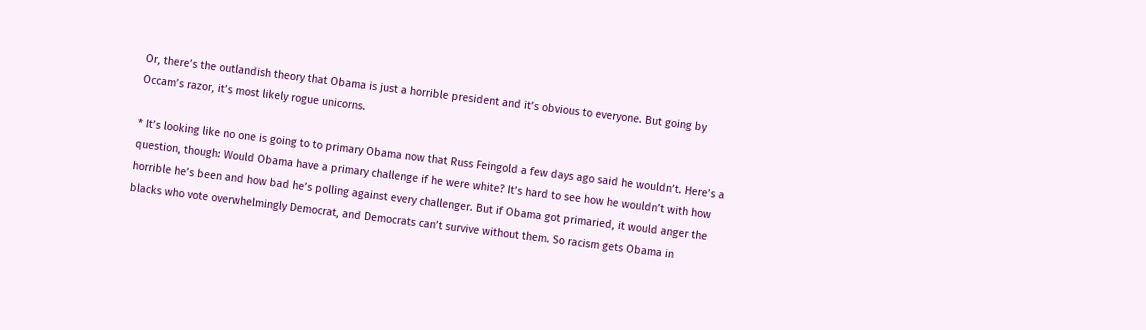Or, there’s the outlandish theory that Obama is just a horrible president and it’s obvious to everyone. But going by Occam’s razor, it’s most likely rogue unicorns.

* It’s looking like no one is going to to primary Obama now that Russ Feingold a few days ago said he wouldn’t. Here’s a question, though: Would Obama have a primary challenge if he were white? It’s hard to see how he wouldn’t with how horrible he’s been and how bad he’s polling against every challenger. But if Obama got primaried, it would anger the blacks who vote overwhelmingly Democrat, and Democrats can’t survive without them. So racism gets Obama in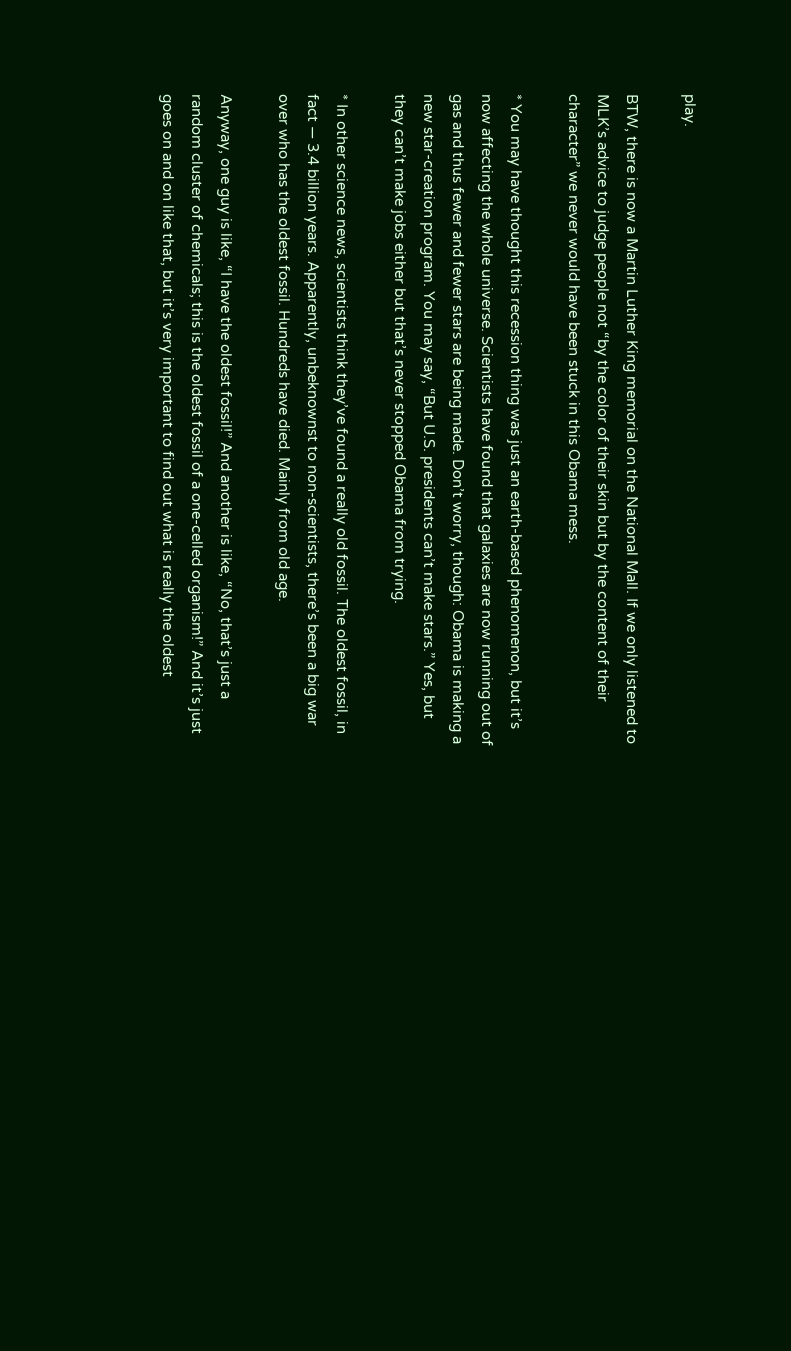play.

BTW, there is now a Martin Luther King memorial on the National Mall. If we only listened to MLK’s advice to judge people not “by the color of their skin but by the content of their character” we never would have been stuck in this Obama mess.

* You may have thought this recession thing was just an earth-based phenomenon, but it’s now affecting the whole universe. Scientists have found that galaxies are now running out of gas and thus fewer and fewer stars are being made. Don’t worry, though: Obama is making a new star-creation program. You may say, “But U.S. presidents can’t make stars.” Yes, but they can’t make jobs either but that’s never stopped Obama from trying.

* In other science news, scientists think they’ve found a really old fossil. The oldest fossil, in fact — 3.4 billion years. Apparently, unbeknownst to non-scientists, there’s been a big war over who has the oldest fossil. Hundreds have died. Mainly from old age.

Anyway, one guy is like, “I have the oldest fossil!” And another is like, “No, that’s just a random cluster of chemicals; this is the oldest fossil of a one-celled organism!” And it’s just goes on and on like that, but it’s very important to find out what is really the oldest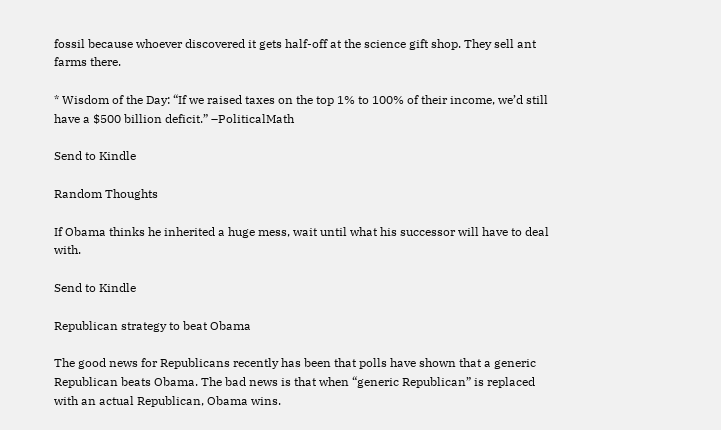fossil because whoever discovered it gets half-off at the science gift shop. They sell ant farms there.

* Wisdom of the Day: “If we raised taxes on the top 1% to 100% of their income, we’d still have a $500 billion deficit.” –PoliticalMath

Send to Kindle

Random Thoughts

If Obama thinks he inherited a huge mess, wait until what his successor will have to deal with.

Send to Kindle

Republican strategy to beat Obama

The good news for Republicans recently has been that polls have shown that a generic Republican beats Obama. The bad news is that when “generic Republican” is replaced with an actual Republican, Obama wins.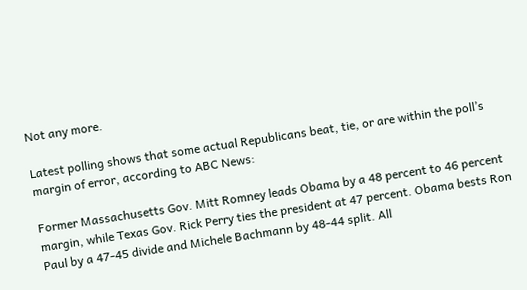Not any more.

Latest polling shows that some actual Republicans beat, tie, or are within the poll’s margin of error, according to ABC News:

Former Massachusetts Gov. Mitt Romney leads Obama by a 48 percent to 46 percent margin, while Texas Gov. Rick Perry ties the president at 47 percent. Obama bests Ron Paul by a 47-45 divide and Michele Bachmann by 48-44 split. All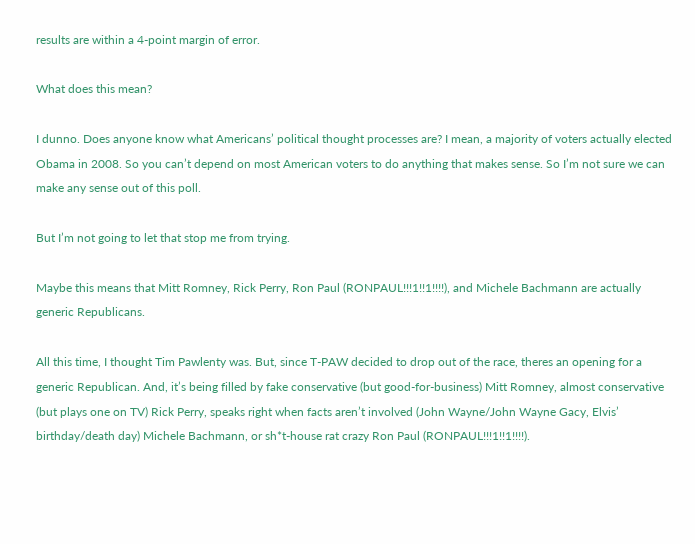results are within a 4-point margin of error.

What does this mean?

I dunno. Does anyone know what Americans’ political thought processes are? I mean, a majority of voters actually elected Obama in 2008. So you can’t depend on most American voters to do anything that makes sense. So I’m not sure we can make any sense out of this poll.

But I’m not going to let that stop me from trying.

Maybe this means that Mitt Romney, Rick Perry, Ron Paul (RONPAUL!!!1!!1!!!!), and Michele Bachmann are actually generic Republicans.

All this time, I thought Tim Pawlenty was. But, since T-PAW decided to drop out of the race, theres an opening for a generic Republican. And, it’s being filled by fake conservative (but good-for-business) Mitt Romney, almost conservative (but plays one on TV) Rick Perry, speaks right when facts aren’t involved (John Wayne/John Wayne Gacy, Elvis’ birthday/death day) Michele Bachmann, or sh*t-house rat crazy Ron Paul (RONPAUL!!!1!!1!!!!).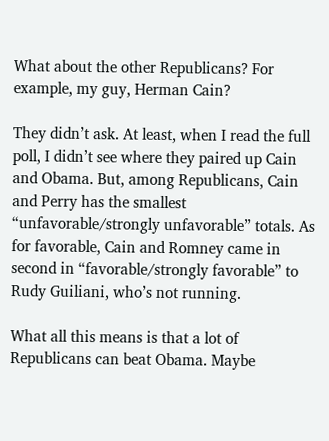What about the other Republicans? For example, my guy, Herman Cain?

They didn’t ask. At least, when I read the full poll, I didn’t see where they paired up Cain and Obama. But, among Republicans, Cain and Perry has the smallest “unfavorable/strongly unfavorable” totals. As for favorable, Cain and Romney came in second in “favorable/strongly favorable” to Rudy Guiliani, who’s not running.

What all this means is that a lot of Republicans can beat Obama. Maybe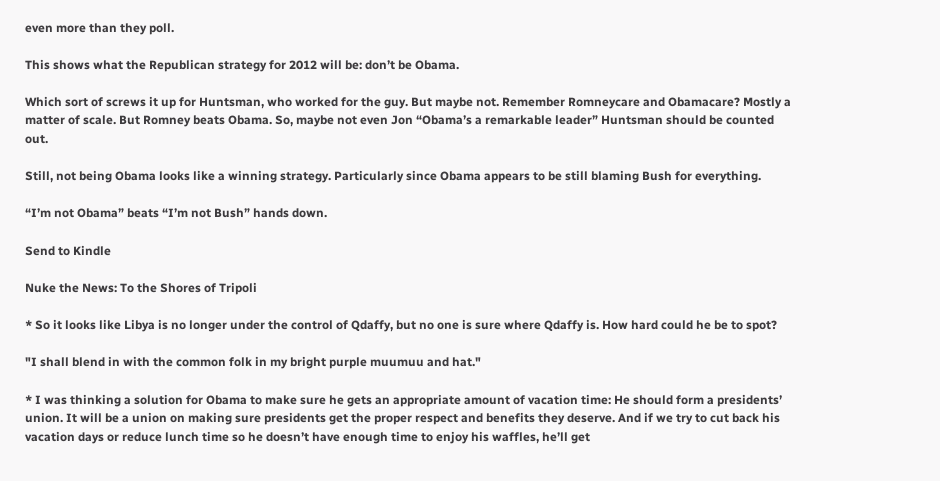even more than they poll.

This shows what the Republican strategy for 2012 will be: don’t be Obama.

Which sort of screws it up for Huntsman, who worked for the guy. But maybe not. Remember Romneycare and Obamacare? Mostly a matter of scale. But Romney beats Obama. So, maybe not even Jon “Obama’s a remarkable leader” Huntsman should be counted out.

Still, not being Obama looks like a winning strategy. Particularly since Obama appears to be still blaming Bush for everything.

“I’m not Obama” beats “I’m not Bush” hands down.

Send to Kindle

Nuke the News: To the Shores of Tripoli

* So it looks like Libya is no longer under the control of Qdaffy, but no one is sure where Qdaffy is. How hard could he be to spot?

"I shall blend in with the common folk in my bright purple muumuu and hat."

* I was thinking a solution for Obama to make sure he gets an appropriate amount of vacation time: He should form a presidents’ union. It will be a union on making sure presidents get the proper respect and benefits they deserve. And if we try to cut back his vacation days or reduce lunch time so he doesn’t have enough time to enjoy his waffles, he’ll get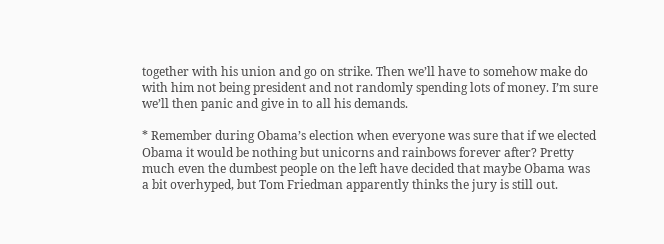together with his union and go on strike. Then we’ll have to somehow make do with him not being president and not randomly spending lots of money. I’m sure we’ll then panic and give in to all his demands.

* Remember during Obama’s election when everyone was sure that if we elected Obama it would be nothing but unicorns and rainbows forever after? Pretty much even the dumbest people on the left have decided that maybe Obama was a bit overhyped, but Tom Friedman apparently thinks the jury is still out.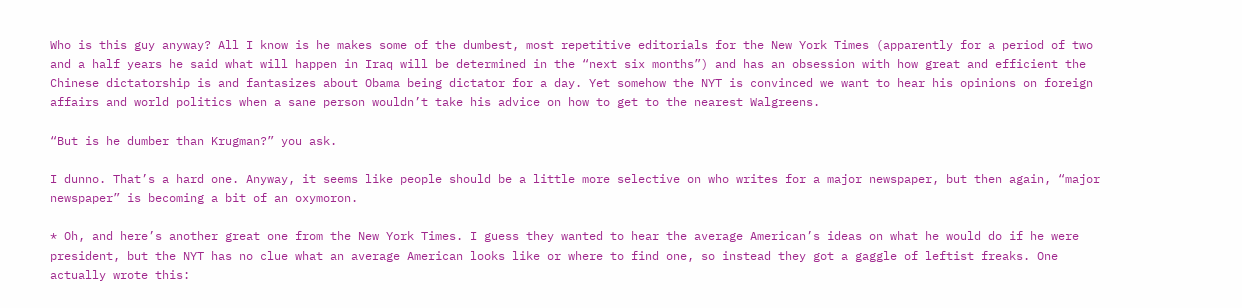Who is this guy anyway? All I know is he makes some of the dumbest, most repetitive editorials for the New York Times (apparently for a period of two and a half years he said what will happen in Iraq will be determined in the “next six months”) and has an obsession with how great and efficient the Chinese dictatorship is and fantasizes about Obama being dictator for a day. Yet somehow the NYT is convinced we want to hear his opinions on foreign affairs and world politics when a sane person wouldn’t take his advice on how to get to the nearest Walgreens.

“But is he dumber than Krugman?” you ask.

I dunno. That’s a hard one. Anyway, it seems like people should be a little more selective on who writes for a major newspaper, but then again, “major newspaper” is becoming a bit of an oxymoron.

* Oh, and here’s another great one from the New York Times. I guess they wanted to hear the average American’s ideas on what he would do if he were president, but the NYT has no clue what an average American looks like or where to find one, so instead they got a gaggle of leftist freaks. One actually wrote this: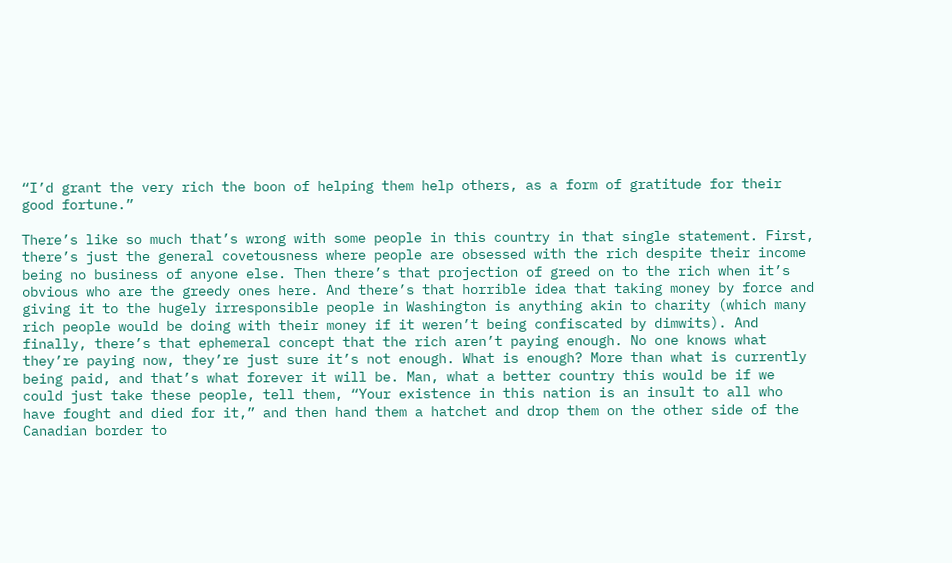“I’d grant the very rich the boon of helping them help others, as a form of gratitude for their good fortune.”

There’s like so much that’s wrong with some people in this country in that single statement. First, there’s just the general covetousness where people are obsessed with the rich despite their income being no business of anyone else. Then there’s that projection of greed on to the rich when it’s obvious who are the greedy ones here. And there’s that horrible idea that taking money by force and giving it to the hugely irresponsible people in Washington is anything akin to charity (which many rich people would be doing with their money if it weren’t being confiscated by dimwits). And finally, there’s that ephemeral concept that the rich aren’t paying enough. No one knows what they’re paying now, they’re just sure it’s not enough. What is enough? More than what is currently being paid, and that’s what forever it will be. Man, what a better country this would be if we could just take these people, tell them, “Your existence in this nation is an insult to all who have fought and died for it,” and then hand them a hatchet and drop them on the other side of the Canadian border to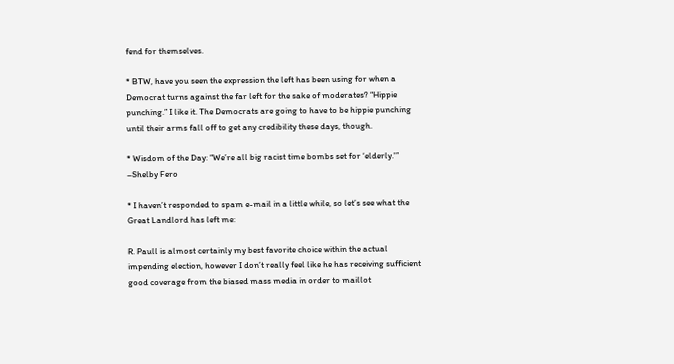fend for themselves.

* BTW, have you seen the expression the left has been using for when a Democrat turns against the far left for the sake of moderates? “Hippie punching.” I like it. The Democrats are going to have to be hippie punching until their arms fall off to get any credibility these days, though.

* Wisdom of the Day: “We’re all big racist time bombs set for ‘elderly.'” –Shelby Fero

* I haven’t responded to spam e-mail in a little while, so let’s see what the Great Landlord has left me:

R. Paull is almost certainly my best favorite choice within the actual impending election, however I don’t really feel like he has receiving sufficient good coverage from the biased mass media in order to maillot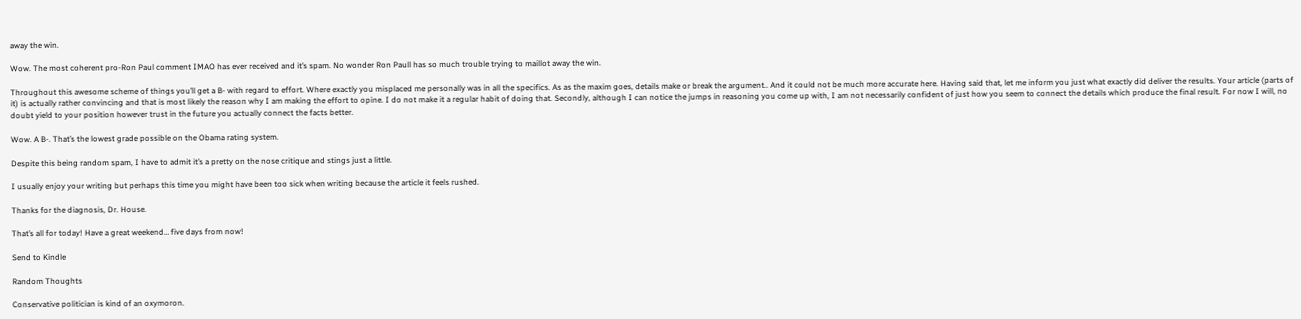away the win.

Wow. The most coherent pro-Ron Paul comment IMAO has ever received and it’s spam. No wonder Ron Paull has so much trouble trying to maillot away the win.

Throughout this awesome scheme of things you’ll get a B- with regard to effort. Where exactly you misplaced me personally was in all the specifics. As as the maxim goes, details make or break the argument.. And it could not be much more accurate here. Having said that, let me inform you just what exactly did deliver the results. Your article (parts of it) is actually rather convincing and that is most likely the reason why I am making the effort to opine. I do not make it a regular habit of doing that. Secondly, although I can notice the jumps in reasoning you come up with, I am not necessarily confident of just how you seem to connect the details which produce the final result. For now I will, no doubt yield to your position however trust in the future you actually connect the facts better.

Wow. A B-. That’s the lowest grade possible on the Obama rating system.

Despite this being random spam, I have to admit it’s a pretty on the nose critique and stings just a little.

I usually enjoy your writing but perhaps this time you might have been too sick when writing because the article it feels rushed.

Thanks for the diagnosis, Dr. House.

That’s all for today! Have a great weekend… five days from now!

Send to Kindle

Random Thoughts

Conservative politician is kind of an oxymoron.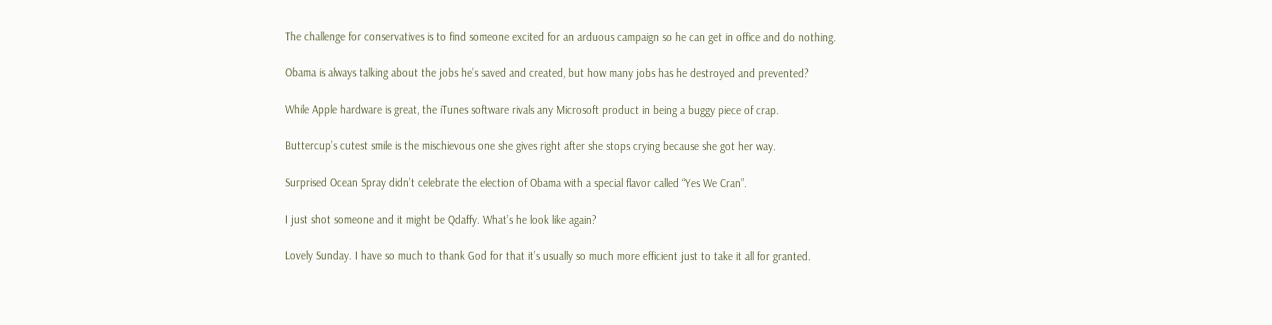The challenge for conservatives is to find someone excited for an arduous campaign so he can get in office and do nothing.

Obama is always talking about the jobs he’s saved and created, but how many jobs has he destroyed and prevented?

While Apple hardware is great, the iTunes software rivals any Microsoft product in being a buggy piece of crap.

Buttercup’s cutest smile is the mischievous one she gives right after she stops crying because she got her way.

Surprised Ocean Spray didn’t celebrate the election of Obama with a special flavor called “Yes We Cran”.

I just shot someone and it might be Qdaffy. What’s he look like again?

Lovely Sunday. I have so much to thank God for that it’s usually so much more efficient just to take it all for granted.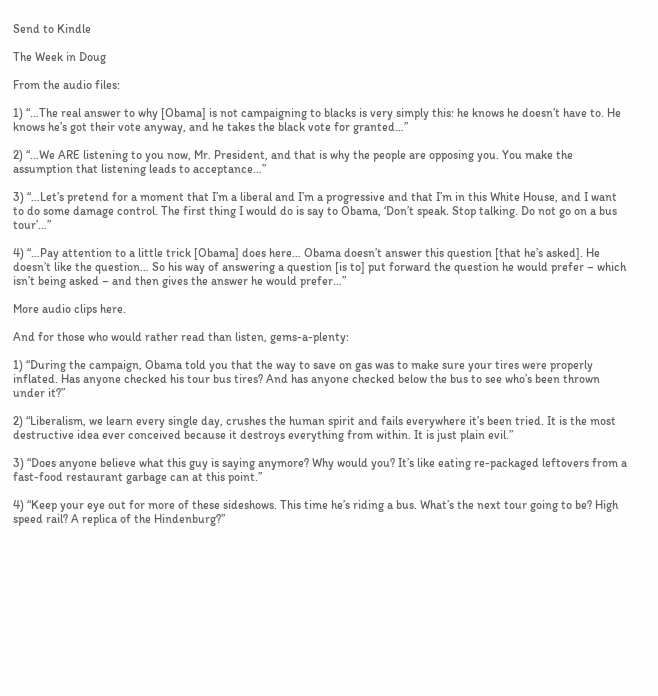Send to Kindle

The Week in Doug

From the audio files:

1) “…The real answer to why [Obama] is not campaigning to blacks is very simply this: he knows he doesn’t have to. He knows he’s got their vote anyway, and he takes the black vote for granted…”

2) “…We ARE listening to you now, Mr. President, and that is why the people are opposing you. You make the assumption that listening leads to acceptance…”

3) “…Let’s pretend for a moment that I’m a liberal and I’m a progressive and that I’m in this White House, and I want to do some damage control. The first thing I would do is say to Obama, ‘Don’t speak. Stop talking. Do not go on a bus tour’…”

4) “…Pay attention to a little trick [Obama] does here… Obama doesn’t answer this question [that he’s asked]. He doesn’t like the question… So his way of answering a question [is to] put forward the question he would prefer – which isn’t being asked – and then gives the answer he would prefer…”

More audio clips here.

And for those who would rather read than listen, gems-a-plenty:

1) “During the campaign, Obama told you that the way to save on gas was to make sure your tires were properly inflated. Has anyone checked his tour bus tires? And has anyone checked below the bus to see who’s been thrown under it?”

2) “Liberalism, we learn every single day, crushes the human spirit and fails everywhere it’s been tried. It is the most destructive idea ever conceived because it destroys everything from within. It is just plain evil.”

3) “Does anyone believe what this guy is saying anymore? Why would you? It’s like eating re-packaged leftovers from a fast-food restaurant garbage can at this point.”

4) “Keep your eye out for more of these sideshows. This time he’s riding a bus. What’s the next tour going to be? High speed rail? A replica of the Hindenburg?”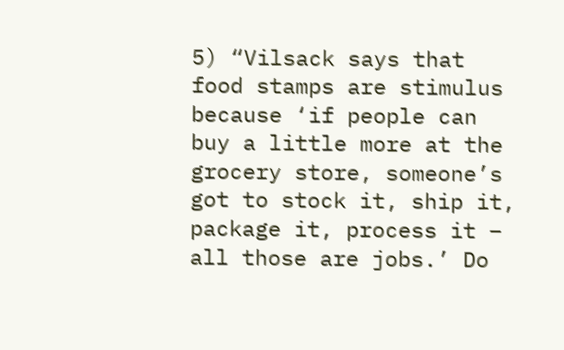5) “Vilsack says that food stamps are stimulus because ‘if people can buy a little more at the grocery store, someone’s got to stock it, ship it, package it, process it – all those are jobs.’ Do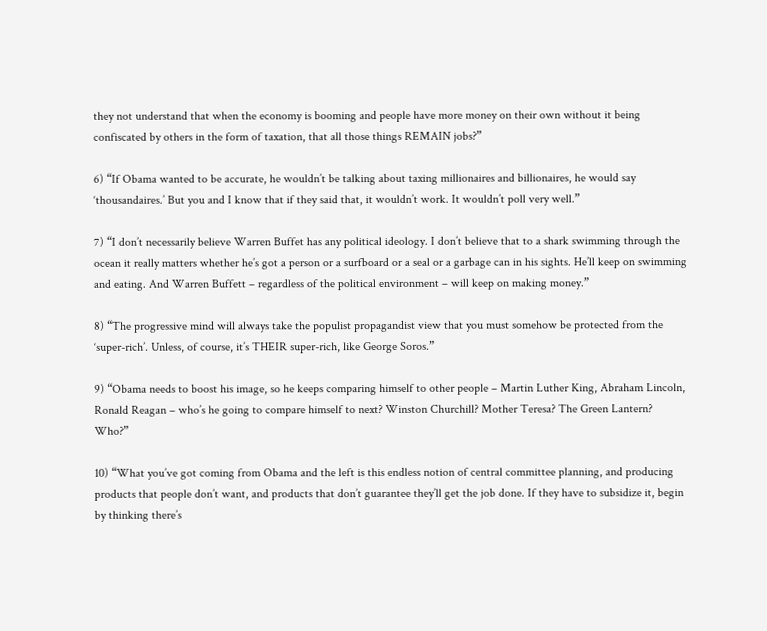they not understand that when the economy is booming and people have more money on their own without it being confiscated by others in the form of taxation, that all those things REMAIN jobs?”

6) “If Obama wanted to be accurate, he wouldn’t be talking about taxing millionaires and billionaires, he would say ‘thousandaires.’ But you and I know that if they said that, it wouldn’t work. It wouldn’t poll very well.”

7) “I don’t necessarily believe Warren Buffet has any political ideology. I don’t believe that to a shark swimming through the ocean it really matters whether he’s got a person or a surfboard or a seal or a garbage can in his sights. He’ll keep on swimming and eating. And Warren Buffett – regardless of the political environment – will keep on making money.”

8) “The progressive mind will always take the populist propagandist view that you must somehow be protected from the ‘super-rich’. Unless, of course, it’s THEIR super-rich, like George Soros.”

9) “Obama needs to boost his image, so he keeps comparing himself to other people – Martin Luther King, Abraham Lincoln, Ronald Reagan – who’s he going to compare himself to next? Winston Churchill? Mother Teresa? The Green Lantern? Who?”

10) “What you’ve got coming from Obama and the left is this endless notion of central committee planning, and producing products that people don’t want, and products that don’t guarantee they’ll get the job done. If they have to subsidize it, begin by thinking there’s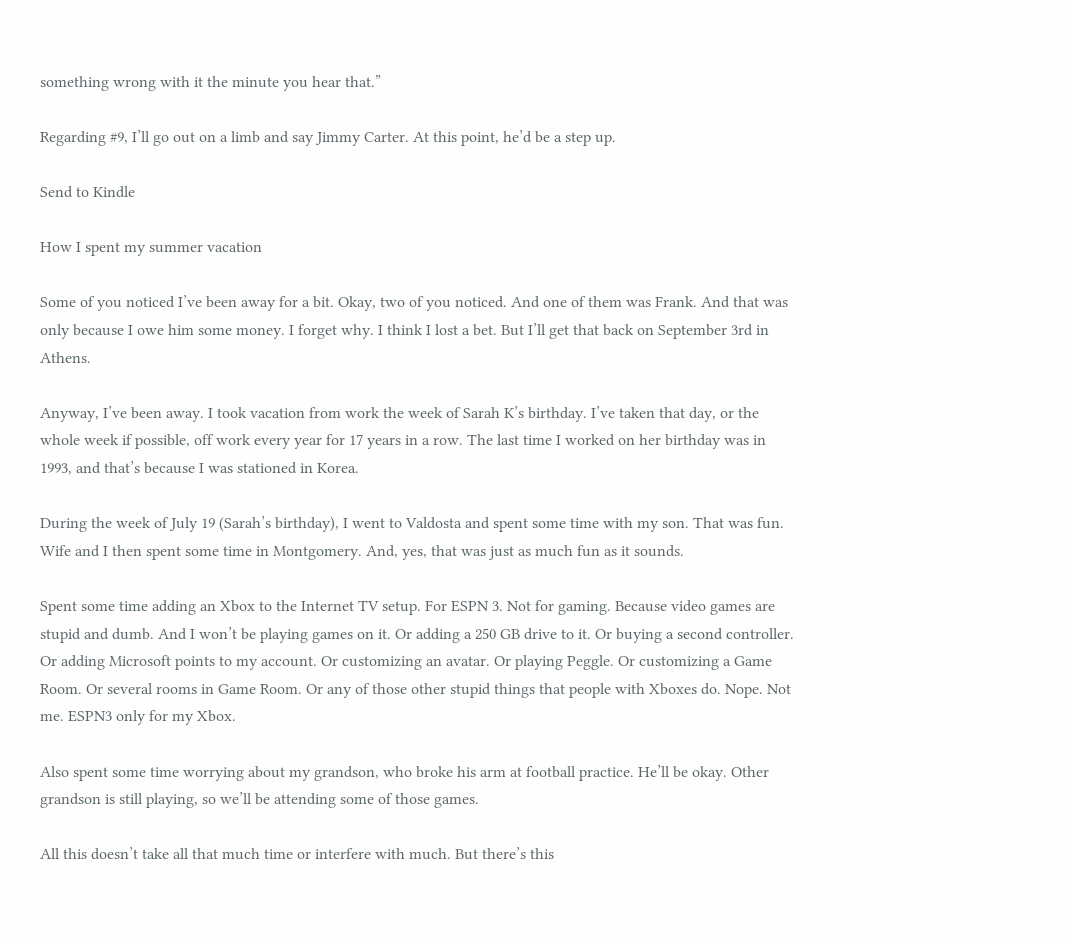something wrong with it the minute you hear that.”

Regarding #9, I’ll go out on a limb and say Jimmy Carter. At this point, he’d be a step up.

Send to Kindle

How I spent my summer vacation

Some of you noticed I’ve been away for a bit. Okay, two of you noticed. And one of them was Frank. And that was only because I owe him some money. I forget why. I think I lost a bet. But I’ll get that back on September 3rd in Athens.

Anyway, I’ve been away. I took vacation from work the week of Sarah K’s birthday. I’ve taken that day, or the whole week if possible, off work every year for 17 years in a row. The last time I worked on her birthday was in 1993, and that’s because I was stationed in Korea.

During the week of July 19 (Sarah’s birthday), I went to Valdosta and spent some time with my son. That was fun. Wife and I then spent some time in Montgomery. And, yes, that was just as much fun as it sounds.

Spent some time adding an Xbox to the Internet TV setup. For ESPN 3. Not for gaming. Because video games are stupid and dumb. And I won’t be playing games on it. Or adding a 250 GB drive to it. Or buying a second controller. Or adding Microsoft points to my account. Or customizing an avatar. Or playing Peggle. Or customizing a Game Room. Or several rooms in Game Room. Or any of those other stupid things that people with Xboxes do. Nope. Not me. ESPN3 only for my Xbox.

Also spent some time worrying about my grandson, who broke his arm at football practice. He’ll be okay. Other grandson is still playing, so we’ll be attending some of those games.

All this doesn’t take all that much time or interfere with much. But there’s this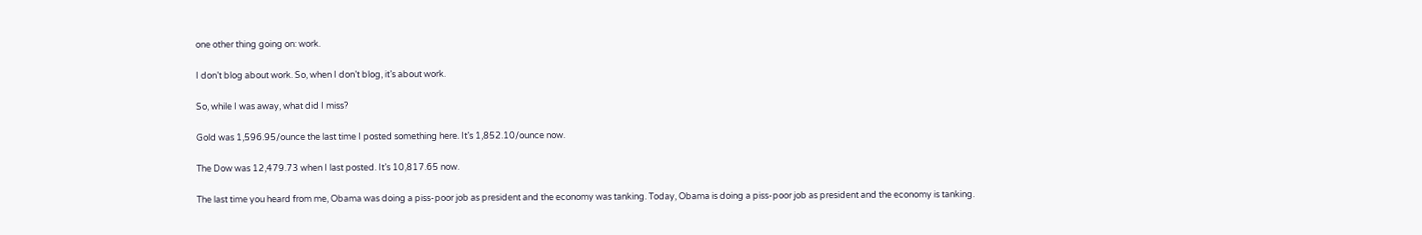one other thing going on: work.

I don’t blog about work. So, when I don’t blog, it’s about work.

So, while I was away, what did I miss?

Gold was 1,596.95/ounce the last time I posted something here. It’s 1,852.10/ounce now.

The Dow was 12,479.73 when I last posted. It’s 10,817.65 now.

The last time you heard from me, Obama was doing a piss-poor job as president and the economy was tanking. Today, Obama is doing a piss-poor job as president and the economy is tanking.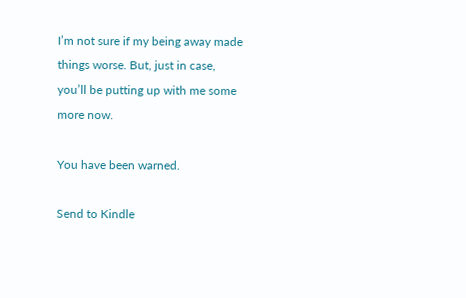I’m not sure if my being away made things worse. But, just in case, you’ll be putting up with me some more now.

You have been warned.

Send to Kindle